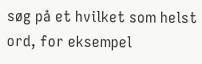søg på et hvilket som helst ord, for eksempel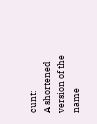cunt:
A shortened version of the name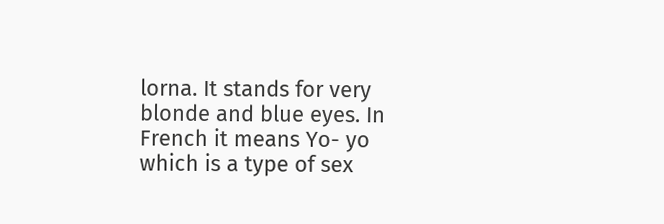lorna. It stands for very blonde and blue eyes. In French it means Yo- yo which is a type of sex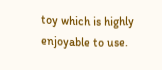toy which is highly enjoyable to use.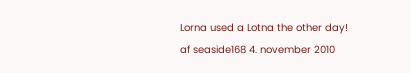Lorna used a Lotna the other day!
af seaside168 4. november 2010